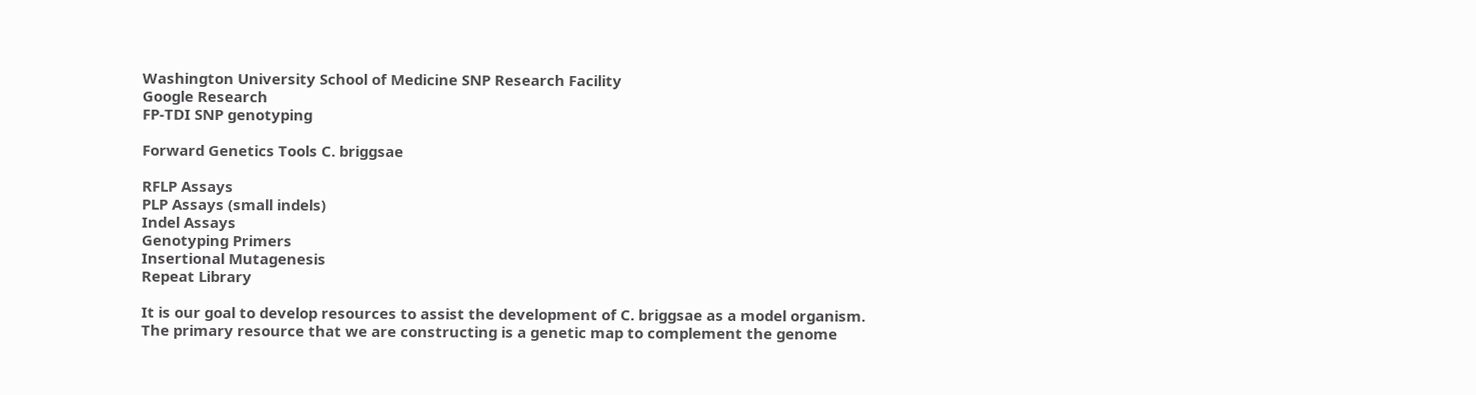Washington University School of Medicine SNP Research Facility
Google Research
FP-TDI SNP genotyping

Forward Genetics Tools C. briggsae

RFLP Assays
PLP Assays (small indels)
Indel Assays
Genotyping Primers
Insertional Mutagenesis
Repeat Library

It is our goal to develop resources to assist the development of C. briggsae as a model organism. The primary resource that we are constructing is a genetic map to complement the genome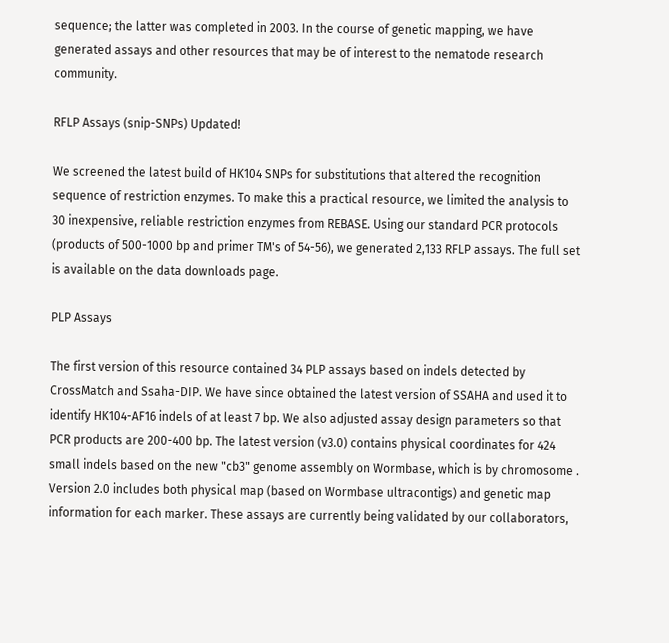sequence; the latter was completed in 2003. In the course of genetic mapping, we have generated assays and other resources that may be of interest to the nematode research community.

RFLP Assays (snip-SNPs) Updated!

We screened the latest build of HK104 SNPs for substitutions that altered the recognition sequence of restriction enzymes. To make this a practical resource, we limited the analysis to 30 inexpensive, reliable restriction enzymes from REBASE. Using our standard PCR protocols (products of 500-1000 bp and primer TM's of 54-56), we generated 2,133 RFLP assays. The full set is available on the data downloads page.

PLP Assays

The first version of this resource contained 34 PLP assays based on indels detected by CrossMatch and Ssaha-DIP. We have since obtained the latest version of SSAHA and used it to identify HK104-AF16 indels of at least 7 bp. We also adjusted assay design parameters so that PCR products are 200-400 bp. The latest version (v3.0) contains physical coordinates for 424 small indels based on the new "cb3" genome assembly on Wormbase, which is by chromosome . Version 2.0 includes both physical map (based on Wormbase ultracontigs) and genetic map information for each marker. These assays are currently being validated by our collaborators,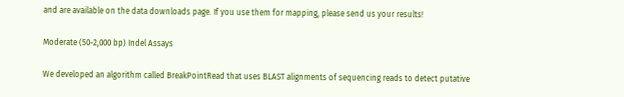and are available on the data downloads page. If you use them for mapping, please send us your results!

Moderate (50-2,000 bp) Indel Assays

We developed an algorithm called BreakPointRead that uses BLAST alignments of sequencing reads to detect putative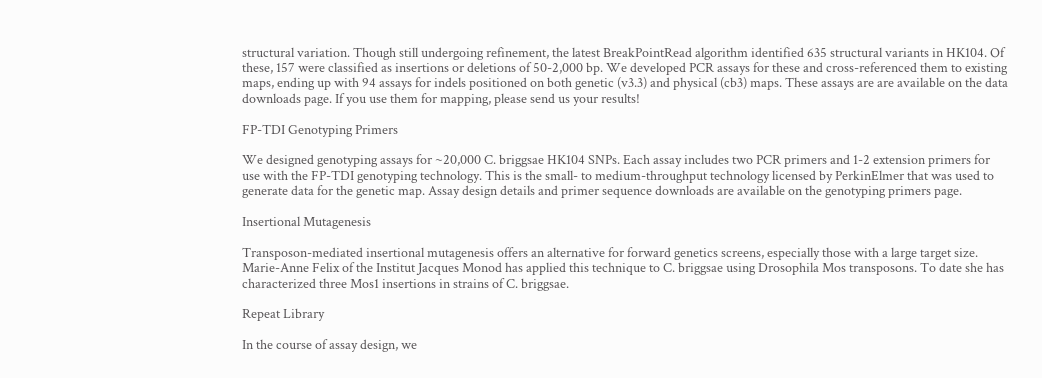structural variation. Though still undergoing refinement, the latest BreakPointRead algorithm identified 635 structural variants in HK104. Of these, 157 were classified as insertions or deletions of 50-2,000 bp. We developed PCR assays for these and cross-referenced them to existing maps, ending up with 94 assays for indels positioned on both genetic (v3.3) and physical (cb3) maps. These assays are are available on the data downloads page. If you use them for mapping, please send us your results!

FP-TDI Genotyping Primers

We designed genotyping assays for ~20,000 C. briggsae HK104 SNPs. Each assay includes two PCR primers and 1-2 extension primers for use with the FP-TDI genotyping technology. This is the small- to medium-throughput technology licensed by PerkinElmer that was used to generate data for the genetic map. Assay design details and primer sequence downloads are available on the genotyping primers page.

Insertional Mutagenesis

Transposon-mediated insertional mutagenesis offers an alternative for forward genetics screens, especially those with a large target size. Marie-Anne Felix of the Institut Jacques Monod has applied this technique to C. briggsae using Drosophila Mos transposons. To date she has characterized three Mos1 insertions in strains of C. briggsae.

Repeat Library

In the course of assay design, we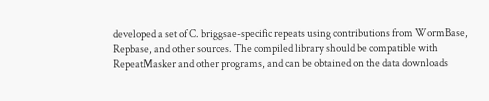developed a set of C. briggsae-specific repeats using contributions from WormBase, Repbase, and other sources. The compiled library should be compatible with RepeatMasker and other programs, and can be obtained on the data downloads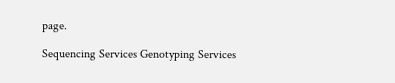page.

Sequencing Services Genotyping Services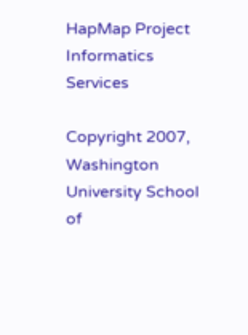HapMap Project Informatics Services

Copyright 2007, Washington University School of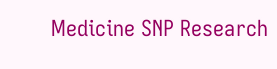Medicine SNP Research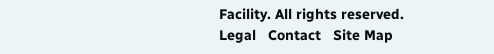Facility. All rights reserved.
Legal   Contact   Site Map